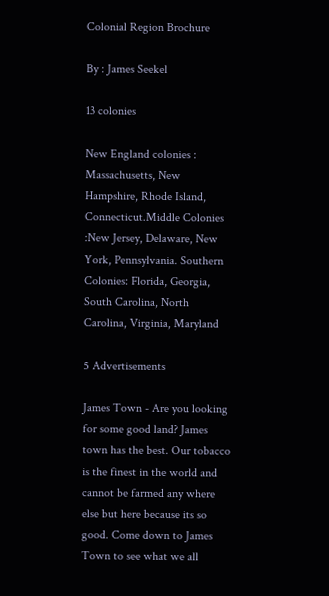Colonial Region Brochure

By : James Seekel

13 colonies

New England colonies : Massachusetts, New Hampshire, Rhode Island, Connecticut.Middle Colonies :New Jersey, Delaware, New York, Pennsylvania. Southern Colonies: Florida, Georgia, South Carolina, North Carolina, Virginia, Maryland

5 Advertisements

James Town - Are you looking for some good land? James town has the best. Our tobacco is the finest in the world and cannot be farmed any where else but here because its so good. Come down to James Town to see what we all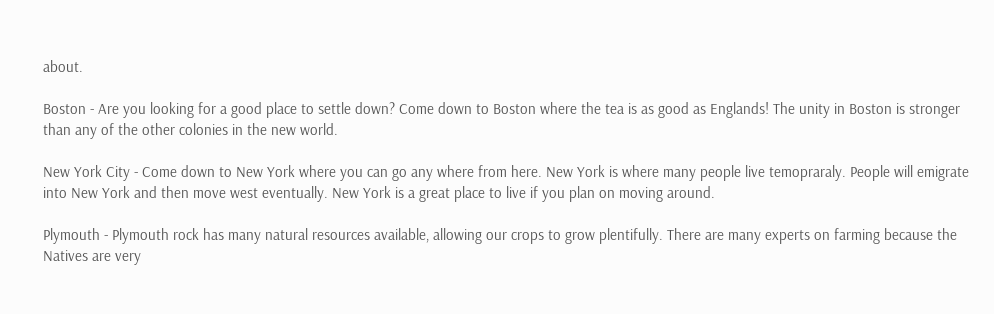about.

Boston - Are you looking for a good place to settle down? Come down to Boston where the tea is as good as Englands! The unity in Boston is stronger than any of the other colonies in the new world.

New York City - Come down to New York where you can go any where from here. New York is where many people live temopraraly. People will emigrate into New York and then move west eventually. New York is a great place to live if you plan on moving around.

Plymouth - Plymouth rock has many natural resources available, allowing our crops to grow plentifully. There are many experts on farming because the Natives are very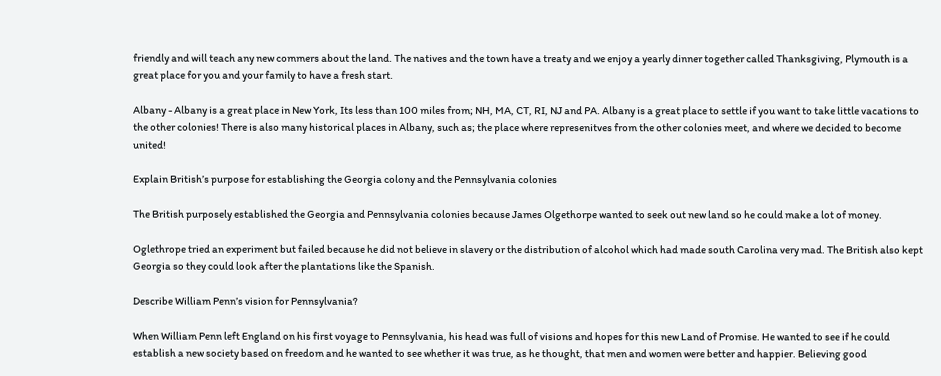friendly and will teach any new commers about the land. The natives and the town have a treaty and we enjoy a yearly dinner together called Thanksgiving, Plymouth is a great place for you and your family to have a fresh start.

Albany - Albany is a great place in New York, Its less than 100 miles from; NH, MA, CT, RI, NJ and PA. Albany is a great place to settle if you want to take little vacations to the other colonies! There is also many historical places in Albany, such as; the place where represenitves from the other colonies meet, and where we decided to become united!

Explain British’s purpose for establishing the Georgia colony and the Pennsylvania colonies

The British purposely established the Georgia and Pennsylvania colonies because James Olgethorpe wanted to seek out new land so he could make a lot of money.

Oglethrope tried an experiment but failed because he did not believe in slavery or the distribution of alcohol which had made south Carolina very mad. The British also kept Georgia so they could look after the plantations like the Spanish.

Describe William Penn’s vision for Pennsylvania?

When William Penn left England on his first voyage to Pennsylvania, his head was full of visions and hopes for this new Land of Promise. He wanted to see if he could establish a new society based on freedom and he wanted to see whether it was true, as he thought, that men and women were better and happier. Believing good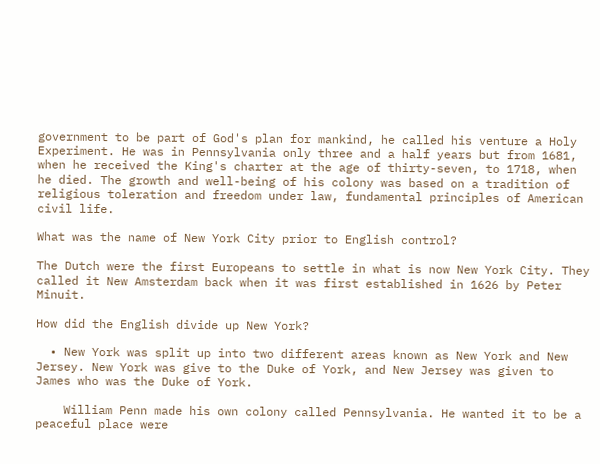government to be part of God's plan for mankind, he called his venture a Holy Experiment. He was in Pennsylvania only three and a half years but from 1681, when he received the King's charter at the age of thirty-seven, to 1718, when he died. The growth and well-being of his colony was based on a tradition of religious toleration and freedom under law, fundamental principles of American civil life.

What was the name of New York City prior to English control?

The Dutch were the first Europeans to settle in what is now New York City. They called it New Amsterdam back when it was first established in 1626 by Peter Minuit.

How did the English divide up New York?

  • New York was split up into two different areas known as New York and New Jersey. New York was give to the Duke of York, and New Jersey was given to James who was the Duke of York.

    William Penn made his own colony called Pennsylvania. He wanted it to be a peaceful place were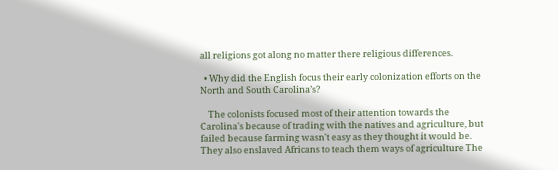all religions got along no matter there religious differences.

  • Why did the English focus their early colonization efforts on the North and South Carolina’s?

    The colonists focused most of their attention towards the Carolina's because of trading with the natives and agriculture, but failed because farming wasn't easy as they thought it would be. They also enslaved Africans to teach them ways of agriculture The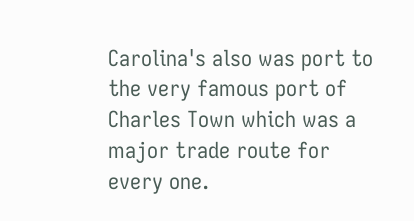Carolina's also was port to the very famous port of Charles Town which was a major trade route for every one.